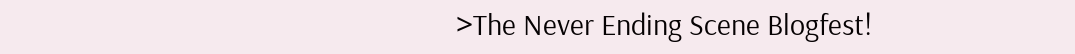>The Never Ending Scene Blogfest!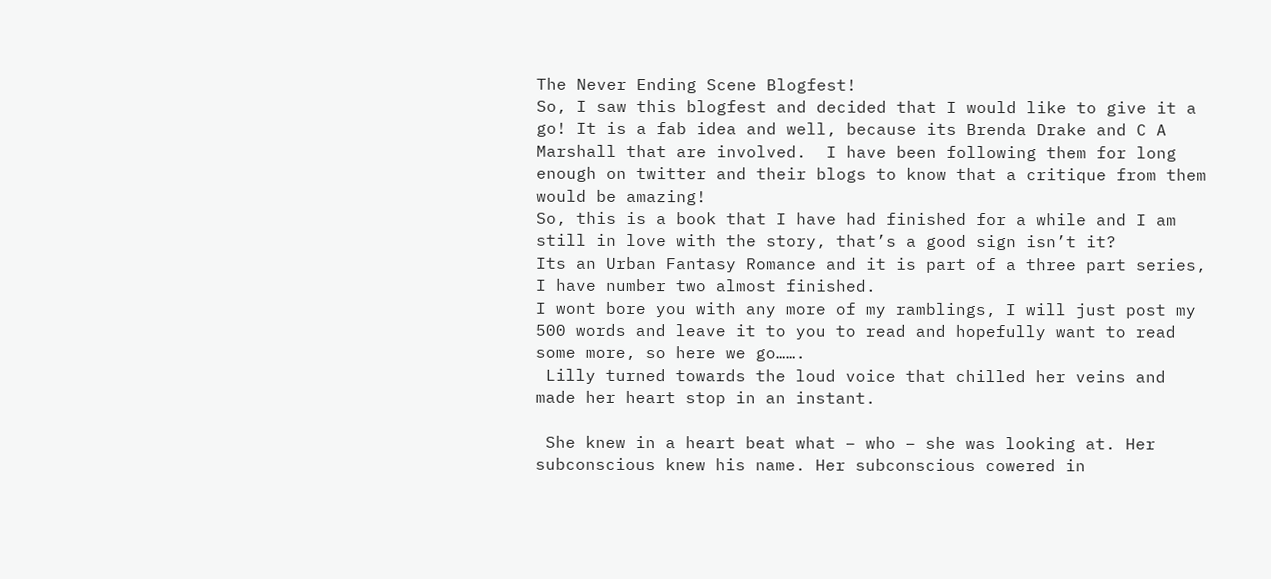The Never Ending Scene Blogfest!
So, I saw this blogfest and decided that I would like to give it a go! It is a fab idea and well, because its Brenda Drake and C A Marshall that are involved.  I have been following them for long enough on twitter and their blogs to know that a critique from them would be amazing!
So, this is a book that I have had finished for a while and I am still in love with the story, that’s a good sign isn’t it?
Its an Urban Fantasy Romance and it is part of a three part series, I have number two almost finished.
I wont bore you with any more of my ramblings, I will just post my 500 words and leave it to you to read and hopefully want to read some more, so here we go…….
 Lilly turned towards the loud voice that chilled her veins and made her heart stop in an instant.

 She knew in a heart beat what – who – she was looking at. Her subconscious knew his name. Her subconscious cowered in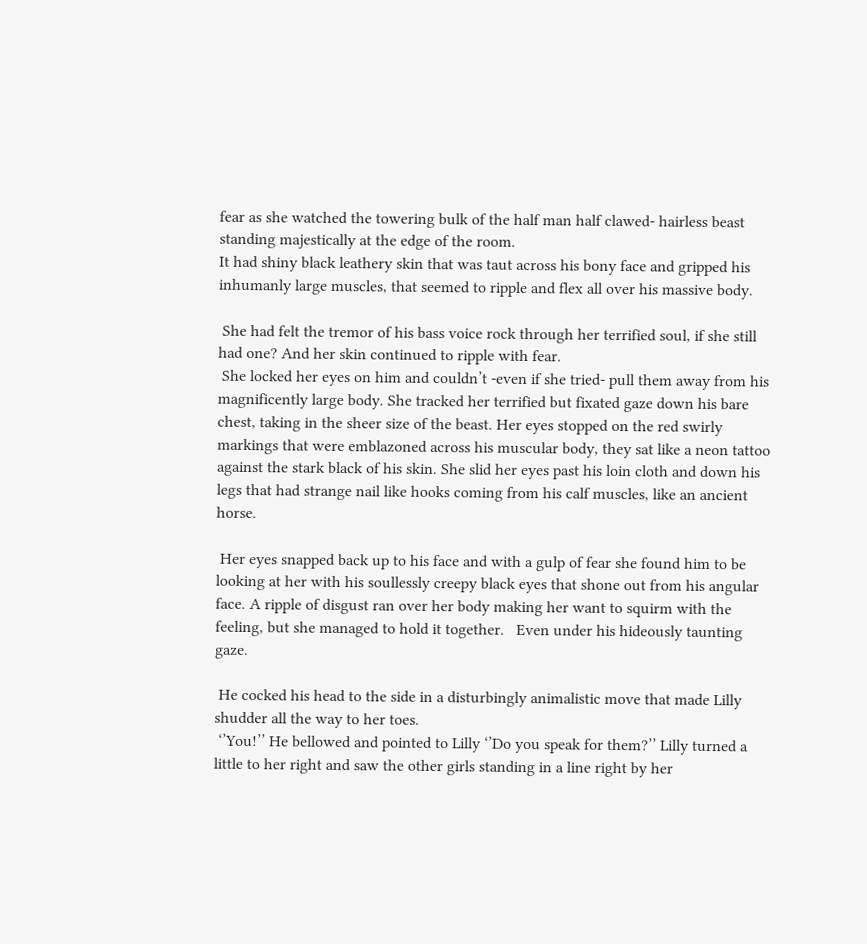fear as she watched the towering bulk of the half man half clawed- hairless beast standing majestically at the edge of the room.
It had shiny black leathery skin that was taut across his bony face and gripped his inhumanly large muscles, that seemed to ripple and flex all over his massive body.

 She had felt the tremor of his bass voice rock through her terrified soul, if she still had one? And her skin continued to ripple with fear.
 She locked her eyes on him and couldn’t -even if she tried- pull them away from his magnificently large body. She tracked her terrified but fixated gaze down his bare chest, taking in the sheer size of the beast. Her eyes stopped on the red swirly markings that were emblazoned across his muscular body, they sat like a neon tattoo against the stark black of his skin. She slid her eyes past his loin cloth and down his legs that had strange nail like hooks coming from his calf muscles, like an ancient horse.

 Her eyes snapped back up to his face and with a gulp of fear she found him to be looking at her with his soullessly creepy black eyes that shone out from his angular face. A ripple of disgust ran over her body making her want to squirm with the feeling, but she managed to hold it together.   Even under his hideously taunting gaze.

 He cocked his head to the side in a disturbingly animalistic move that made Lilly shudder all the way to her toes.
 ‘’You!’’ He bellowed and pointed to Lilly ‘’Do you speak for them?’’ Lilly turned a little to her right and saw the other girls standing in a line right by her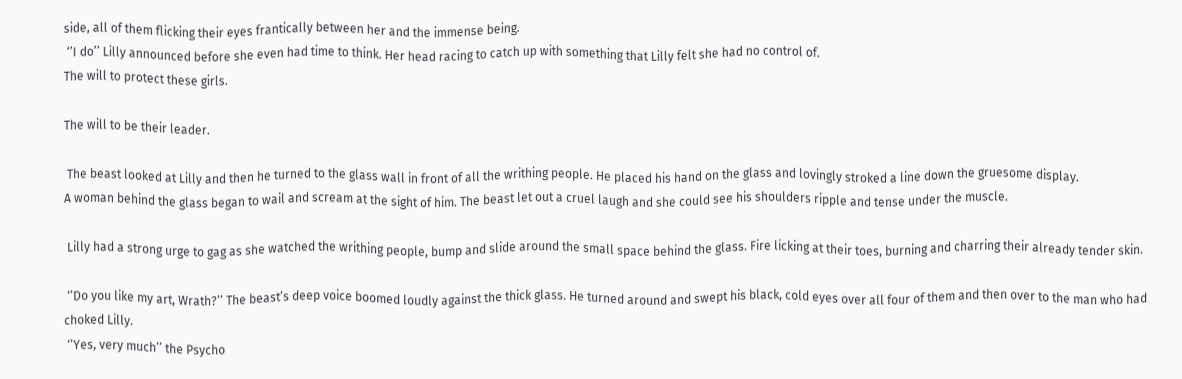side, all of them flicking their eyes frantically between her and the immense being.
 ‘’I do’’ Lilly announced before she even had time to think. Her head racing to catch up with something that Lilly felt she had no control of.
The will to protect these girls.

The will to be their leader.

 The beast looked at Lilly and then he turned to the glass wall in front of all the writhing people. He placed his hand on the glass and lovingly stroked a line down the gruesome display.
A woman behind the glass began to wail and scream at the sight of him. The beast let out a cruel laugh and she could see his shoulders ripple and tense under the muscle.

 Lilly had a strong urge to gag as she watched the writhing people, bump and slide around the small space behind the glass. Fire licking at their toes, burning and charring their already tender skin.

 ‘’Do you like my art, Wrath?’’ The beast’s deep voice boomed loudly against the thick glass. He turned around and swept his black, cold eyes over all four of them and then over to the man who had choked Lilly.
 ‘’Yes, very much’’ the Psycho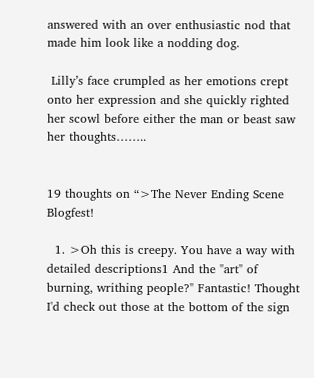answered with an over enthusiastic nod that made him look like a nodding dog.

 Lilly’s face crumpled as her emotions crept onto her expression and she quickly righted her scowl before either the man or beast saw her thoughts……..


19 thoughts on “>The Never Ending Scene Blogfest!

  1. >Oh this is creepy. You have a way with detailed descriptions1 And the "art" of burning, writhing people?" Fantastic! Thought I'd check out those at the bottom of the sign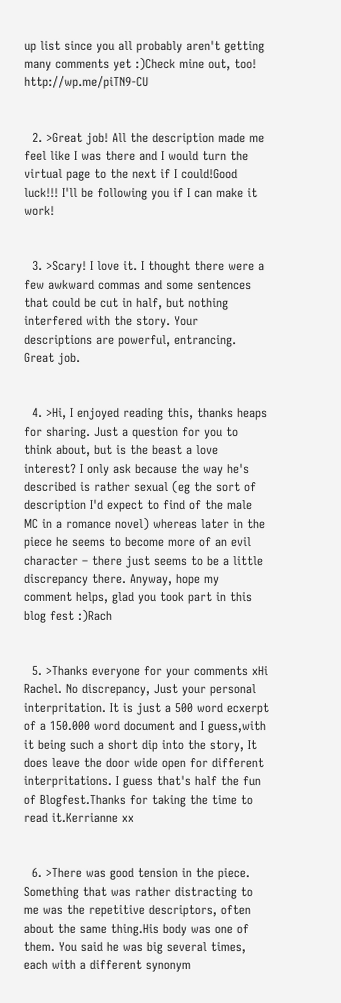up list since you all probably aren't getting many comments yet :)Check mine out, too! http://wp.me/piTN9-CU


  2. >Great job! All the description made me feel like I was there and I would turn the virtual page to the next if I could!Good luck!!! I'll be following you if I can make it work!


  3. >Scary! I love it. I thought there were a few awkward commas and some sentences that could be cut in half, but nothing interfered with the story. Your descriptions are powerful, entrancing. Great job.


  4. >Hi, I enjoyed reading this, thanks heaps for sharing. Just a question for you to think about, but is the beast a love interest? I only ask because the way he's described is rather sexual (eg the sort of description I'd expect to find of the male MC in a romance novel) whereas later in the piece he seems to become more of an evil character – there just seems to be a little discrepancy there. Anyway, hope my comment helps, glad you took part in this blog fest :)Rach


  5. >Thanks everyone for your comments xHi Rachel. No discrepancy, Just your personal interpritation. It is just a 500 word ecxerpt of a 150.000 word document and I guess,with it being such a short dip into the story, It does leave the door wide open for different interpritations. I guess that's half the fun of Blogfest.Thanks for taking the time to read it.Kerrianne xx


  6. >There was good tension in the piece. Something that was rather distracting to me was the repetitive descriptors, often about the same thing.His body was one of them. You said he was big several times, each with a different synonym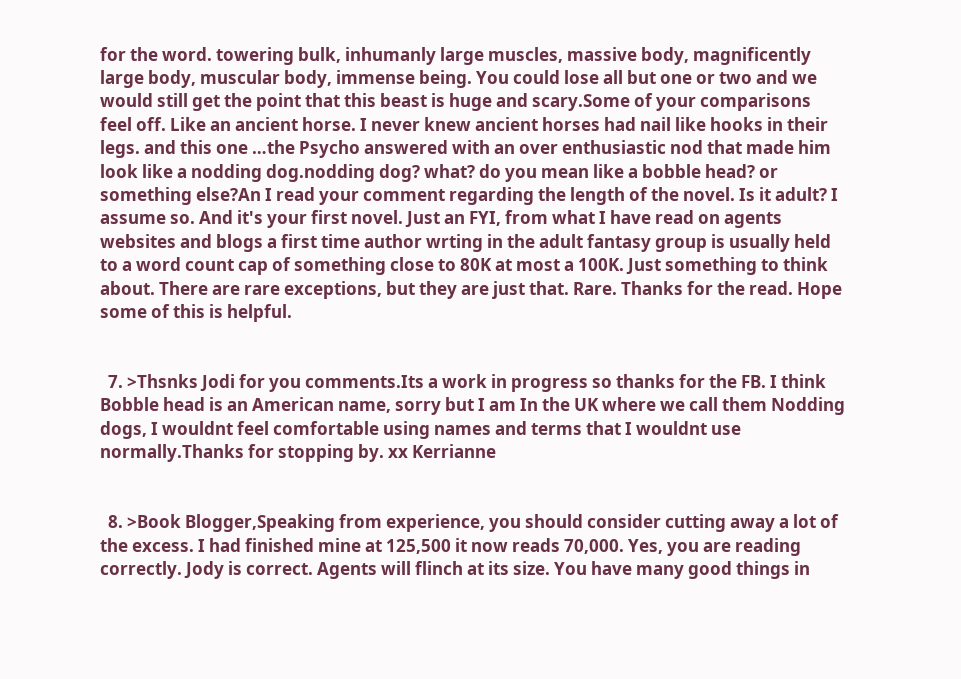for the word. towering bulk, inhumanly large muscles, massive body, magnificently large body, muscular body, immense being. You could lose all but one or two and we would still get the point that this beast is huge and scary.Some of your comparisons feel off. Like an ancient horse. I never knew ancient horses had nail like hooks in their legs. and this one …the Psycho answered with an over enthusiastic nod that made him look like a nodding dog.nodding dog? what? do you mean like a bobble head? or something else?An I read your comment regarding the length of the novel. Is it adult? I assume so. And it's your first novel. Just an FYI, from what I have read on agents websites and blogs a first time author wrting in the adult fantasy group is usually held to a word count cap of something close to 80K at most a 100K. Just something to think about. There are rare exceptions, but they are just that. Rare. Thanks for the read. Hope some of this is helpful.


  7. >Thsnks Jodi for you comments.Its a work in progress so thanks for the FB. I think Bobble head is an American name, sorry but I am In the UK where we call them Nodding dogs, I wouldnt feel comfortable using names and terms that I wouldnt use normally.Thanks for stopping by. xx Kerrianne


  8. >Book Blogger,Speaking from experience, you should consider cutting away a lot of the excess. I had finished mine at 125,500 it now reads 70,000. Yes, you are reading correctly. Jody is correct. Agents will flinch at its size. You have many good things in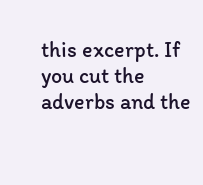this excerpt. If you cut the adverbs and the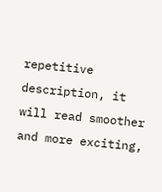repetitive description, it will read smoother and more exciting,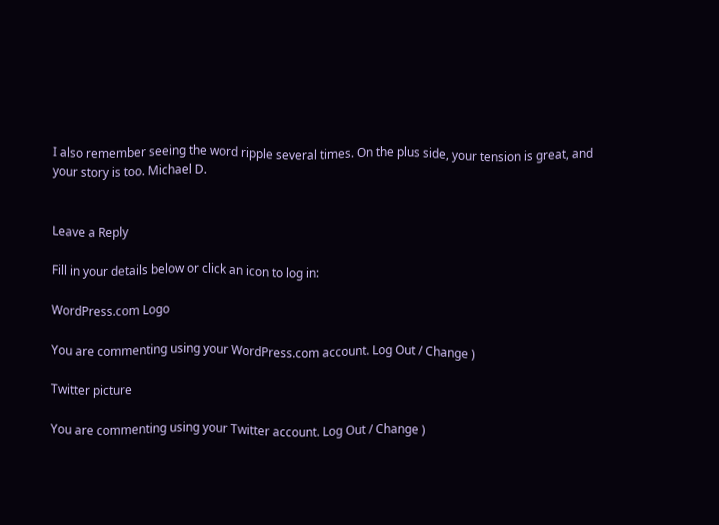I also remember seeing the word ripple several times. On the plus side, your tension is great, and your story is too. Michael D.


Leave a Reply

Fill in your details below or click an icon to log in:

WordPress.com Logo

You are commenting using your WordPress.com account. Log Out / Change )

Twitter picture

You are commenting using your Twitter account. Log Out / Change )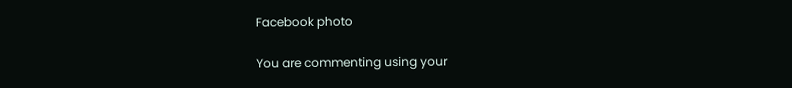Facebook photo

You are commenting using your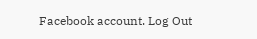Facebook account. Log Out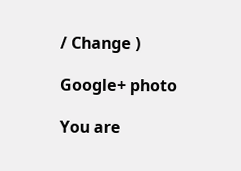/ Change )

Google+ photo

You are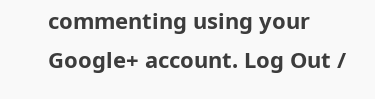commenting using your Google+ account. Log Out /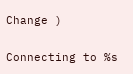Change )

Connecting to %s